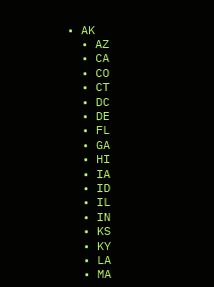• AK
  • AZ
  • CA
  • CO
  • CT
  • DC
  • DE
  • FL
  • GA
  • HI
  • IA
  • ID
  • IL
  • IN
  • KS
  • KY
  • LA
  • MA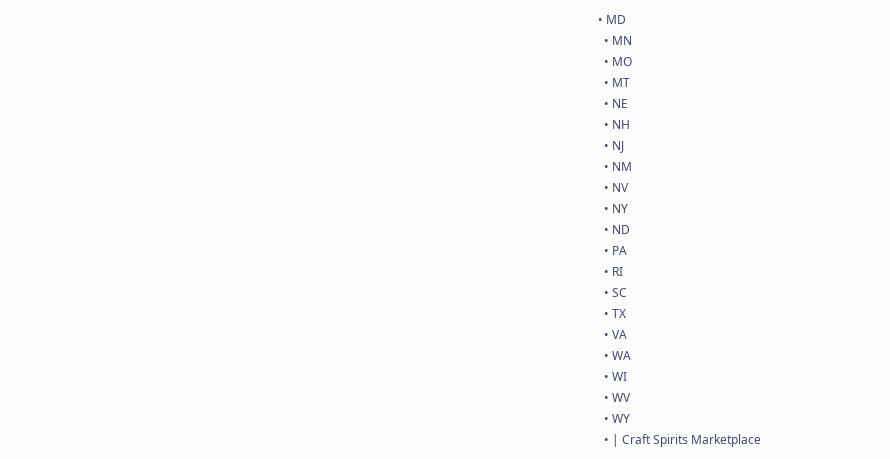• MD
  • MN
  • MO
  • MT
  • NE
  • NH
  • NJ
  • NM
  • NV
  • NY
  • ND
  • PA
  • RI
  • SC
  • TX
  • VA
  • WA
  • WI
  • WV
  • WY
  • | Craft Spirits Marketplace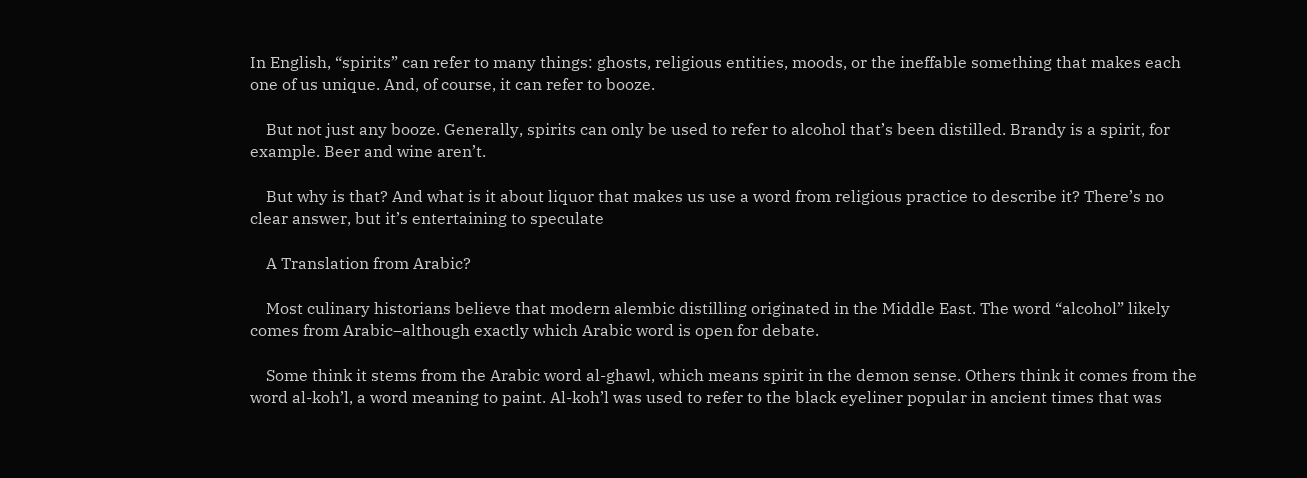In English, “spirits” can refer to many things: ghosts, religious entities, moods, or the ineffable something that makes each one of us unique. And, of course, it can refer to booze.

    But not just any booze. Generally, spirits can only be used to refer to alcohol that’s been distilled. Brandy is a spirit, for example. Beer and wine aren’t.

    But why is that? And what is it about liquor that makes us use a word from religious practice to describe it? There’s no clear answer, but it’s entertaining to speculate

    A Translation from Arabic?

    Most culinary historians believe that modern alembic distilling originated in the Middle East. The word “alcohol” likely comes from Arabic–although exactly which Arabic word is open for debate.

    Some think it stems from the Arabic word al-ghawl, which means spirit in the demon sense. Others think it comes from the word al-koh’l, a word meaning to paint. Al-koh’l was used to refer to the black eyeliner popular in ancient times that was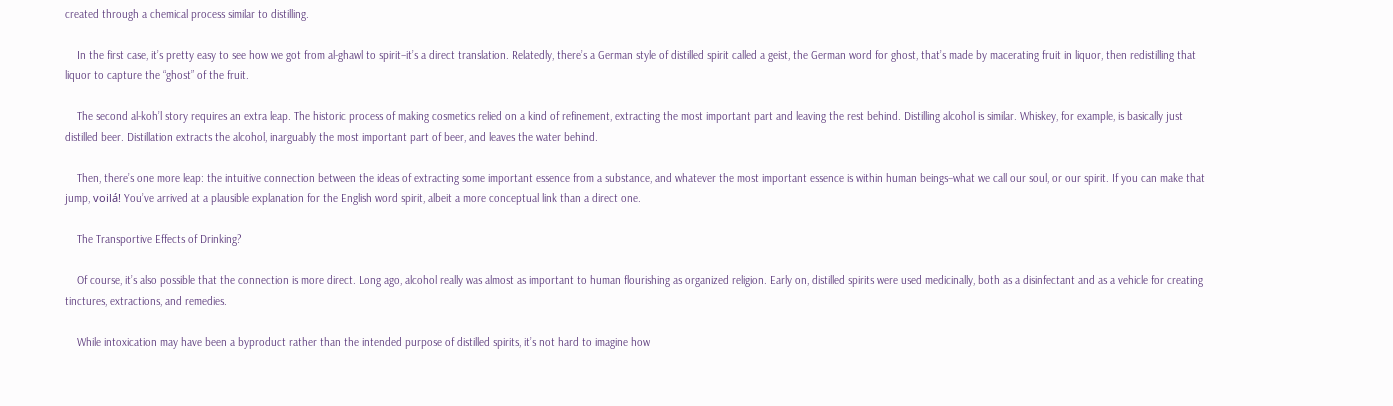created through a chemical process similar to distilling.

    In the first case, it’s pretty easy to see how we got from al-ghawl to spirit–it’s a direct translation. Relatedly, there’s a German style of distilled spirit called a geist, the German word for ghost, that’s made by macerating fruit in liquor, then redistilling that liquor to capture the “ghost” of the fruit.

    The second al-koh’l story requires an extra leap. The historic process of making cosmetics relied on a kind of refinement, extracting the most important part and leaving the rest behind. Distilling alcohol is similar. Whiskey, for example, is basically just distilled beer. Distillation extracts the alcohol, inarguably the most important part of beer, and leaves the water behind.

    Then, there’s one more leap: the intuitive connection between the ideas of extracting some important essence from a substance, and whatever the most important essence is within human beings–what we call our soul, or our spirit. If you can make that jump, voilá! You’ve arrived at a plausible explanation for the English word spirit, albeit a more conceptual link than a direct one.

    The Transportive Effects of Drinking?

    Of course, it’s also possible that the connection is more direct. Long ago, alcohol really was almost as important to human flourishing as organized religion. Early on, distilled spirits were used medicinally, both as a disinfectant and as a vehicle for creating tinctures, extractions, and remedies.

    While intoxication may have been a byproduct rather than the intended purpose of distilled spirits, it’s not hard to imagine how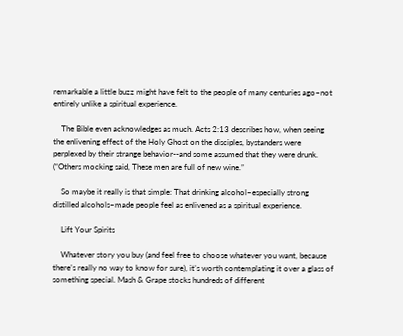remarkable a little buzz might have felt to the people of many centuries ago–not entirely unlike a spiritual experience.

    The Bible even acknowledges as much. Acts 2:13 describes how, when seeing the enlivening effect of the Holy Ghost on the disciples, bystanders were perplexed by their strange behavior--and some assumed that they were drunk. (“Others mocking said, These men are full of new wine.”

    So maybe it really is that simple: That drinking alcohol–especially strong distilled alcohols–made people feel as enlivened as a spiritual experience.

    Lift Your Spirits

    Whatever story you buy (and feel free to choose whatever you want, because there’s really no way to know for sure), it’s worth contemplating it over a glass of something special. Mash & Grape stocks hundreds of different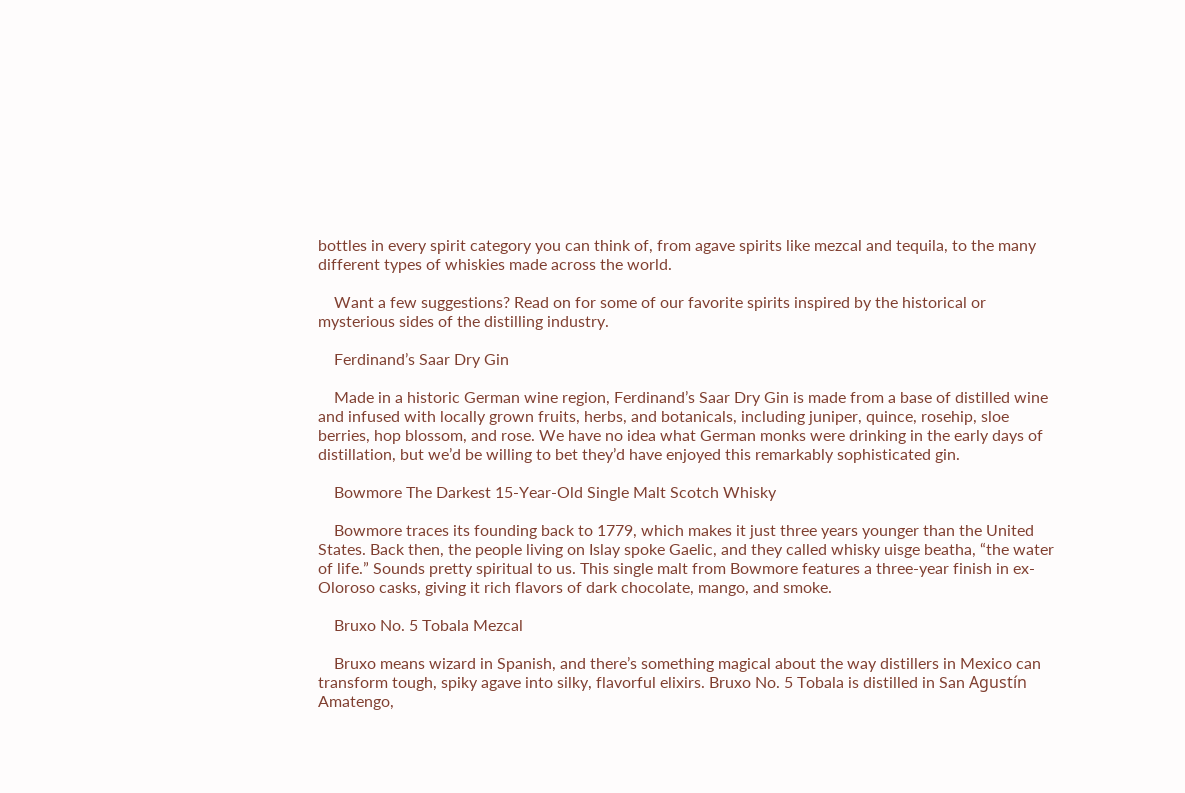bottles in every spirit category you can think of, from agave spirits like mezcal and tequila, to the many different types of whiskies made across the world.

    Want a few suggestions? Read on for some of our favorite spirits inspired by the historical or mysterious sides of the distilling industry.

    Ferdinand’s Saar Dry Gin

    Made in a historic German wine region, Ferdinand’s Saar Dry Gin is made from a base of distilled wine and infused with locally grown fruits, herbs, and botanicals, including juniper, quince, rosehip, sloe berries, hop blossom, and rose. We have no idea what German monks were drinking in the early days of distillation, but we’d be willing to bet they’d have enjoyed this remarkably sophisticated gin.

    Bowmore The Darkest 15-Year-Old Single Malt Scotch Whisky

    Bowmore traces its founding back to 1779, which makes it just three years younger than the United States. Back then, the people living on Islay spoke Gaelic, and they called whisky uisge beatha, “the water of life.” Sounds pretty spiritual to us. This single malt from Bowmore features a three-year finish in ex-Oloroso casks, giving it rich flavors of dark chocolate, mango, and smoke.

    Bruxo No. 5 Tobala Mezcal

    Bruxo means wizard in Spanish, and there’s something magical about the way distillers in Mexico can transform tough, spiky agave into silky, flavorful elixirs. Bruxo No. 5 Tobala is distilled in San Agustín Amatengo,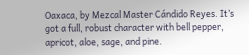Oaxaca, by Mezcal Master Cándido Reyes. It’s got a full, robust character with bell pepper, apricot, aloe, sage, and pine.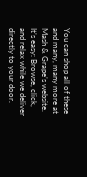You can shop all of these and many, many more at Mash & Grape’s website. It’s easy: Browse, click, and relax while we deliver directly to your door.